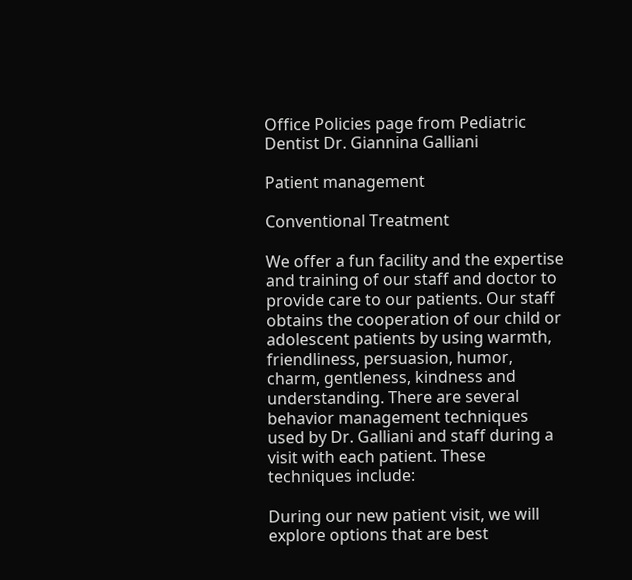Office Policies page from Pediatric Dentist Dr. Giannina Galliani

Patient management

Conventional Treatment

We offer a fun facility and the expertise and training of our staff and doctor to provide care to our patients. Our staff obtains the cooperation of our child or adolescent patients by using warmth, friendliness, persuasion, humor, charm, gentleness, kindness and understanding. There are several behavior management techniques used by Dr. Galliani and staff during a visit with each patient. These techniques include:

During our new patient visit, we will explore options that are best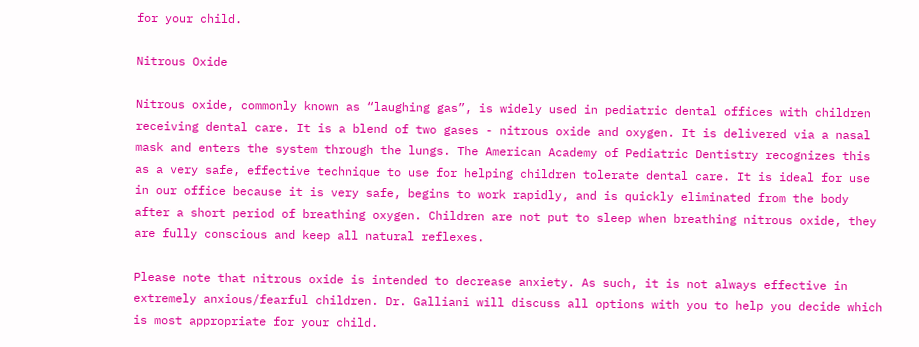for your child.

Nitrous Oxide

Nitrous oxide, commonly known as “laughing gas”, is widely used in pediatric dental offices with children receiving dental care. It is a blend of two gases - nitrous oxide and oxygen. It is delivered via a nasal mask and enters the system through the lungs. The American Academy of Pediatric Dentistry recognizes this as a very safe, effective technique to use for helping children tolerate dental care. It is ideal for use in our office because it is very safe, begins to work rapidly, and is quickly eliminated from the body after a short period of breathing oxygen. Children are not put to sleep when breathing nitrous oxide, they are fully conscious and keep all natural reflexes.

Please note that nitrous oxide is intended to decrease anxiety. As such, it is not always effective in extremely anxious/fearful children. Dr. Galliani will discuss all options with you to help you decide which is most appropriate for your child.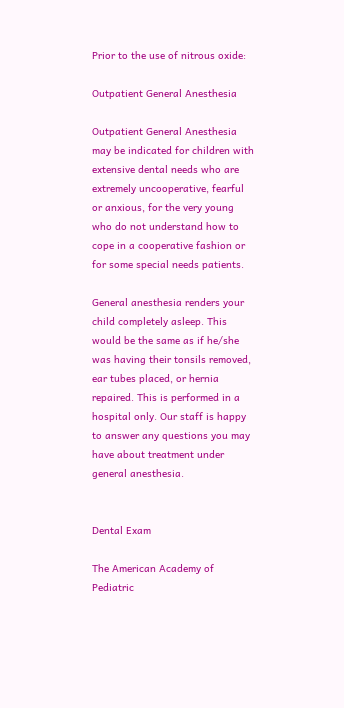Prior to the use of nitrous oxide:

Outpatient General Anesthesia

Outpatient General Anesthesia may be indicated for children with extensive dental needs who are extremely uncooperative, fearful or anxious, for the very young who do not understand how to cope in a cooperative fashion or for some special needs patients.

General anesthesia renders your child completely asleep. This would be the same as if he/she was having their tonsils removed, ear tubes placed, or hernia repaired. This is performed in a hospital only. Our staff is happy to answer any questions you may have about treatment under general anesthesia.


Dental Exam

The American Academy of Pediatric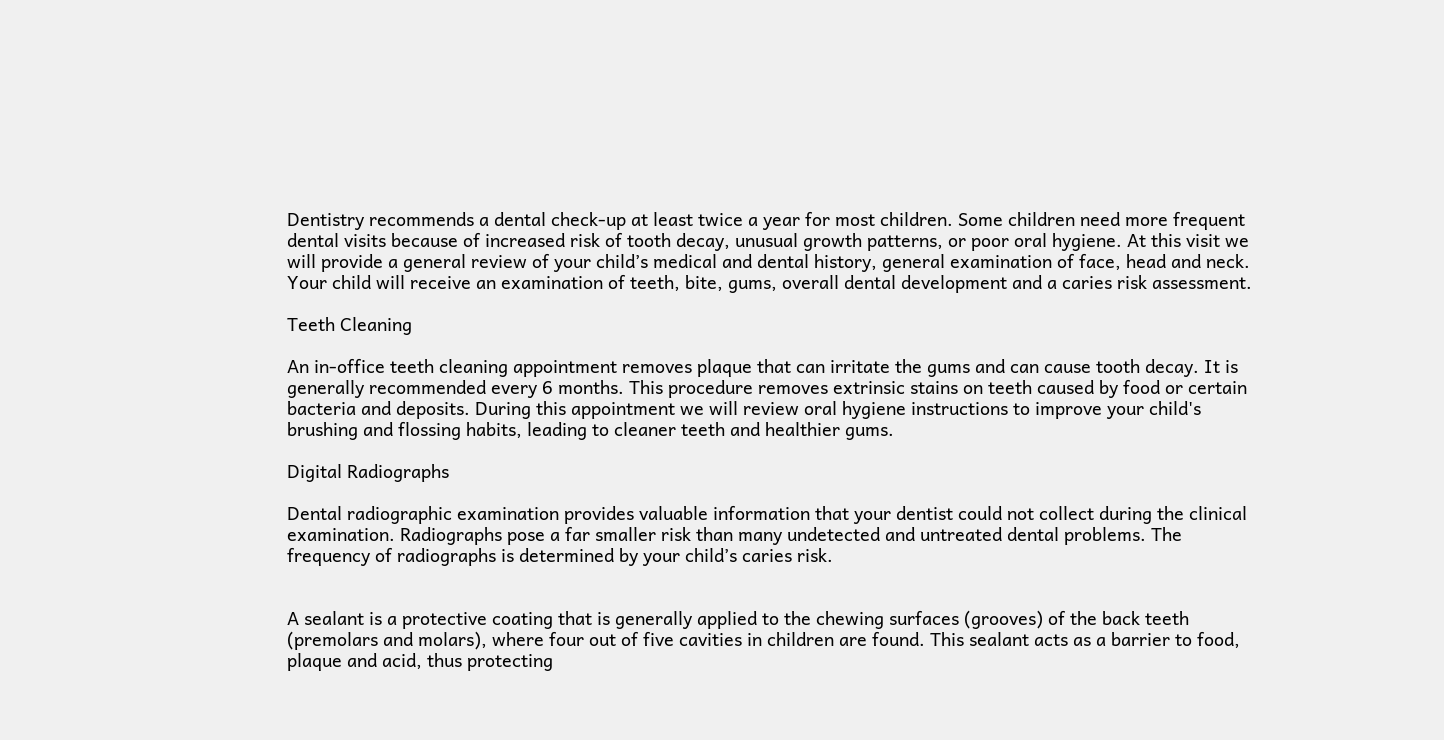Dentistry recommends a dental check-up at least twice a year for most children. Some children need more frequent dental visits because of increased risk of tooth decay, unusual growth patterns, or poor oral hygiene. At this visit we will provide a general review of your child’s medical and dental history, general examination of face, head and neck. Your child will receive an examination of teeth, bite, gums, overall dental development and a caries risk assessment.

Teeth Cleaning

An in-office teeth cleaning appointment removes plaque that can irritate the gums and can cause tooth decay. It is generally recommended every 6 months. This procedure removes extrinsic stains on teeth caused by food or certain bacteria and deposits. During this appointment we will review oral hygiene instructions to improve your child's brushing and flossing habits, leading to cleaner teeth and healthier gums.

Digital Radiographs

Dental radiographic examination provides valuable information that your dentist could not collect during the clinical examination. Radiographs pose a far smaller risk than many undetected and untreated dental problems. The frequency of radiographs is determined by your child’s caries risk.


A sealant is a protective coating that is generally applied to the chewing surfaces (grooves) of the back teeth (premolars and molars), where four out of five cavities in children are found. This sealant acts as a barrier to food, plaque and acid, thus protecting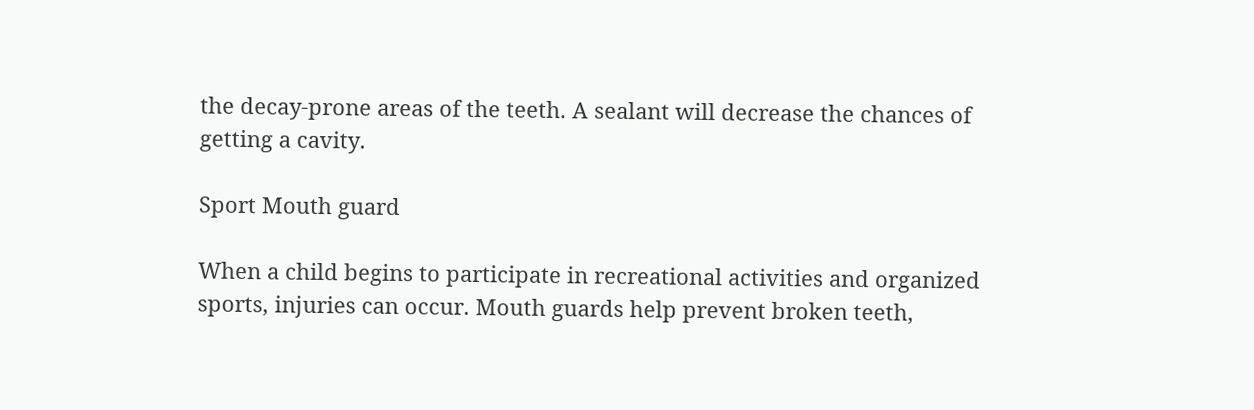the decay-prone areas of the teeth. A sealant will decrease the chances of getting a cavity.

Sport Mouth guard

When a child begins to participate in recreational activities and organized sports, injuries can occur. Mouth guards help prevent broken teeth,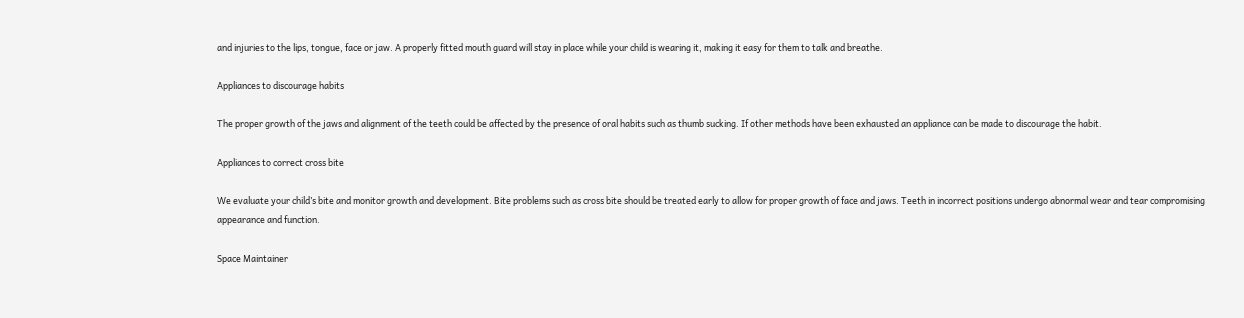and injuries to the lips, tongue, face or jaw. A properly fitted mouth guard will stay in place while your child is wearing it, making it easy for them to talk and breathe.

Appliances to discourage habits

The proper growth of the jaws and alignment of the teeth could be affected by the presence of oral habits such as thumb sucking. If other methods have been exhausted an appliance can be made to discourage the habit.

Appliances to correct cross bite

We evaluate your child’s bite and monitor growth and development. Bite problems such as cross bite should be treated early to allow for proper growth of face and jaws. Teeth in incorrect positions undergo abnormal wear and tear compromising appearance and function.

Space Maintainer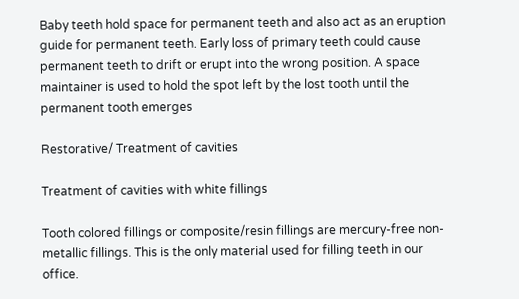Baby teeth hold space for permanent teeth and also act as an eruption guide for permanent teeth. Early loss of primary teeth could cause permanent teeth to drift or erupt into the wrong position. A space maintainer is used to hold the spot left by the lost tooth until the permanent tooth emerges

Restorative/ Treatment of cavities

Treatment of cavities with white fillings

Tooth colored fillings or composite/resin fillings are mercury-free non-metallic fillings. This is the only material used for filling teeth in our office.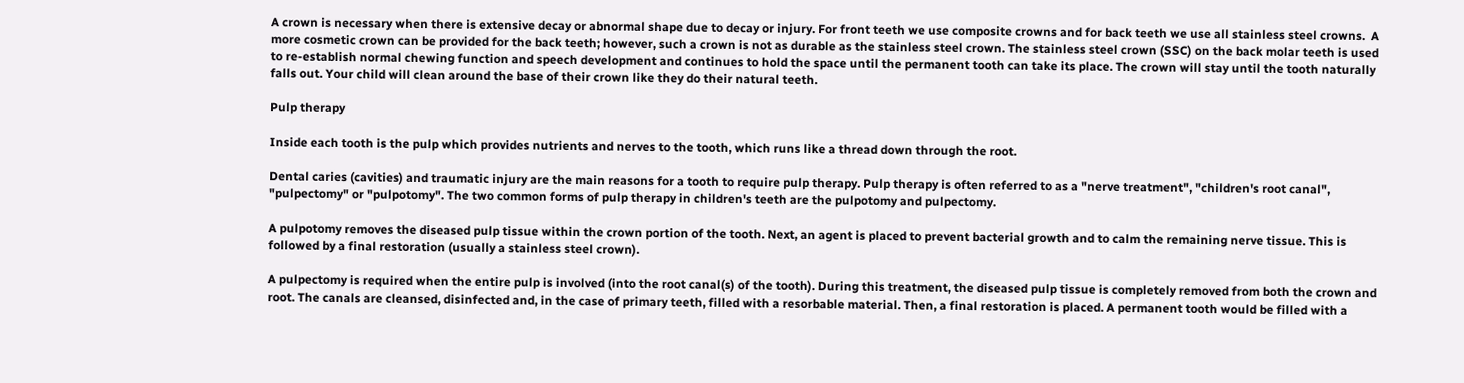A crown is necessary when there is extensive decay or abnormal shape due to decay or injury. For front teeth we use composite crowns and for back teeth we use all stainless steel crowns.  A more cosmetic crown can be provided for the back teeth; however, such a crown is not as durable as the stainless steel crown. The stainless steel crown (SSC) on the back molar teeth is used to re-establish normal chewing function and speech development and continues to hold the space until the permanent tooth can take its place. The crown will stay until the tooth naturally falls out. Your child will clean around the base of their crown like they do their natural teeth.

Pulp therapy

Inside each tooth is the pulp which provides nutrients and nerves to the tooth, which runs like a thread down through the root.

Dental caries (cavities) and traumatic injury are the main reasons for a tooth to require pulp therapy. Pulp therapy is often referred to as a "nerve treatment", "children's root canal", "pulpectomy" or "pulpotomy". The two common forms of pulp therapy in children's teeth are the pulpotomy and pulpectomy.

A pulpotomy removes the diseased pulp tissue within the crown portion of the tooth. Next, an agent is placed to prevent bacterial growth and to calm the remaining nerve tissue. This is followed by a final restoration (usually a stainless steel crown).

A pulpectomy is required when the entire pulp is involved (into the root canal(s) of the tooth). During this treatment, the diseased pulp tissue is completely removed from both the crown and root. The canals are cleansed, disinfected and, in the case of primary teeth, filled with a resorbable material. Then, a final restoration is placed. A permanent tooth would be filled with a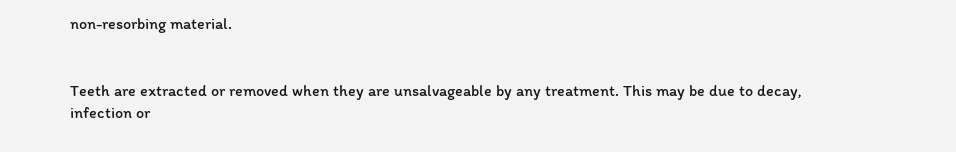non-resorbing material.


Teeth are extracted or removed when they are unsalvageable by any treatment. This may be due to decay, infection or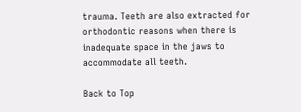trauma. Teeth are also extracted for orthodontic reasons when there is inadequate space in the jaws to accommodate all teeth.

Back to Top